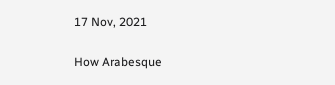17 Nov, 2021

How Arabesque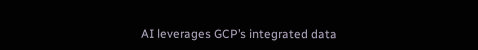AI leverages GCP’s integrated data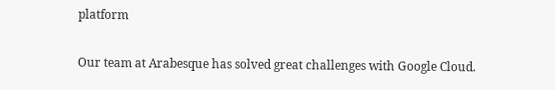platform


Our team at Arabesque has solved great challenges with Google Cloud.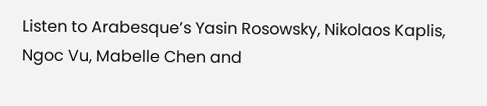Listen to Arabesque’s Yasin Rosowsky, Nikolaos Kaplis, Ngoc Vu, Mabelle Chen and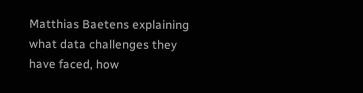Matthias Baetens explaining what data challenges they have faced, how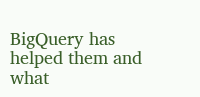BigQuery has helped them and what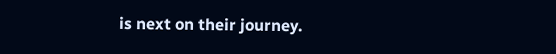is next on their journey.